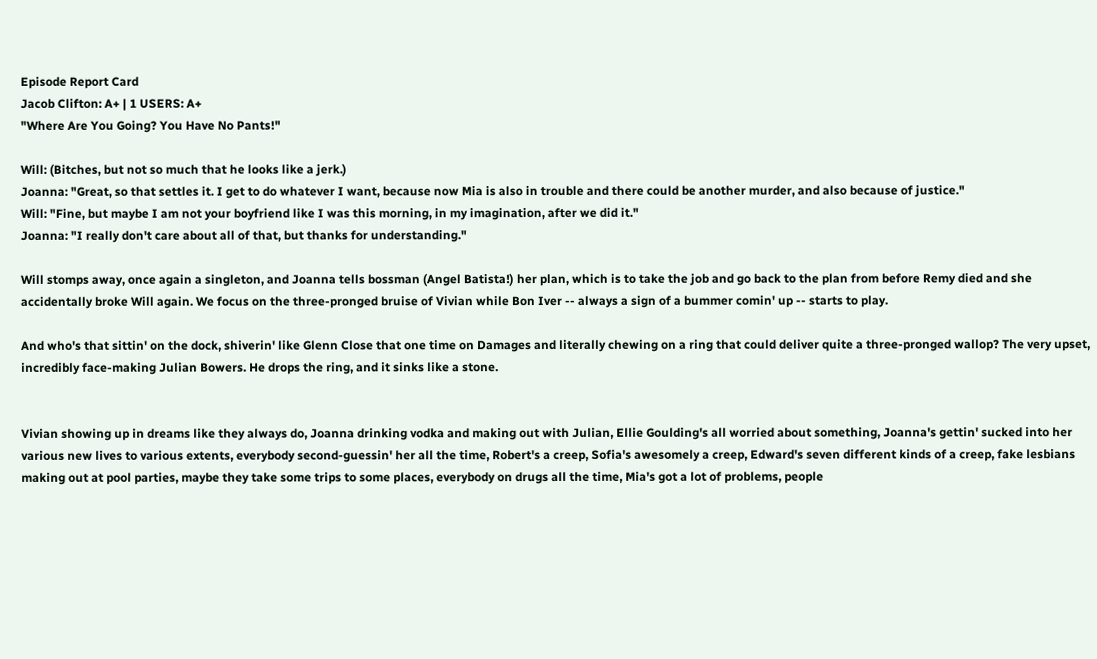Episode Report Card
Jacob Clifton: A+ | 1 USERS: A+
"Where Are You Going? You Have No Pants!"

Will: (Bitches, but not so much that he looks like a jerk.)
Joanna: "Great, so that settles it. I get to do whatever I want, because now Mia is also in trouble and there could be another murder, and also because of justice."
Will: "Fine, but maybe I am not your boyfriend like I was this morning, in my imagination, after we did it."
Joanna: "I really don't care about all of that, but thanks for understanding."

Will stomps away, once again a singleton, and Joanna tells bossman (Angel Batista!) her plan, which is to take the job and go back to the plan from before Remy died and she accidentally broke Will again. We focus on the three-pronged bruise of Vivian while Bon Iver -- always a sign of a bummer comin' up -- starts to play.

And who's that sittin' on the dock, shiverin' like Glenn Close that one time on Damages and literally chewing on a ring that could deliver quite a three-pronged wallop? The very upset, incredibly face-making Julian Bowers. He drops the ring, and it sinks like a stone.


Vivian showing up in dreams like they always do, Joanna drinking vodka and making out with Julian, Ellie Goulding's all worried about something, Joanna's gettin' sucked into her various new lives to various extents, everybody second-guessin' her all the time, Robert's a creep, Sofia's awesomely a creep, Edward's seven different kinds of a creep, fake lesbians making out at pool parties, maybe they take some trips to some places, everybody on drugs all the time, Mia's got a lot of problems, people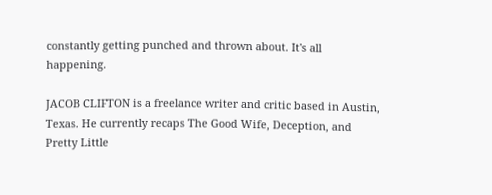constantly getting punched and thrown about. It's all happening.

JACOB CLIFTON is a freelance writer and critic based in Austin, Texas. He currently recaps The Good Wife, Deception, and Pretty Little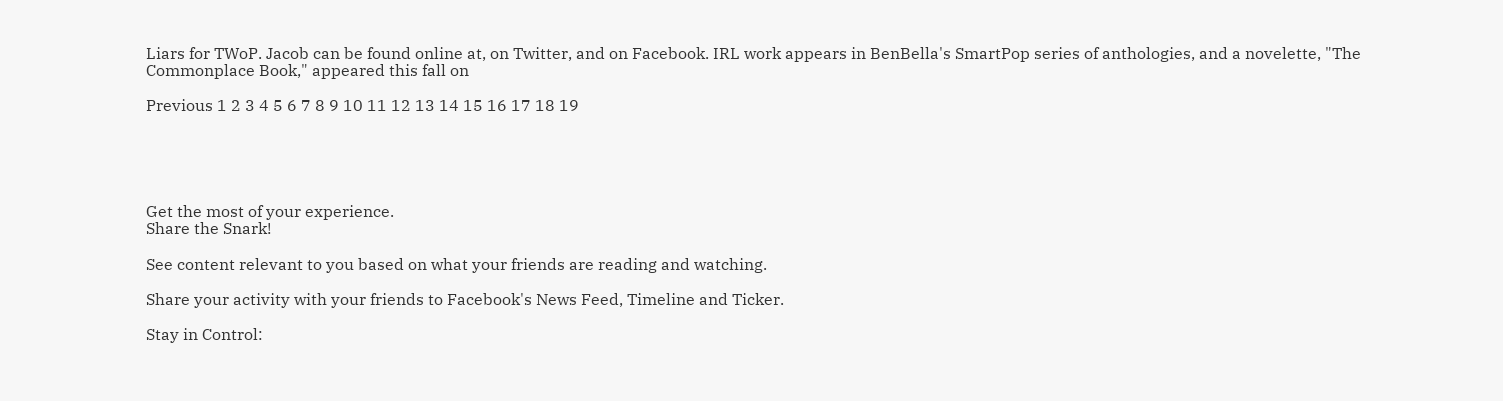Liars for TWoP. Jacob can be found online at, on Twitter, and on Facebook. IRL work appears in BenBella's SmartPop series of anthologies, and a novelette, "The Commonplace Book," appeared this fall on

Previous 1 2 3 4 5 6 7 8 9 10 11 12 13 14 15 16 17 18 19





Get the most of your experience.
Share the Snark!

See content relevant to you based on what your friends are reading and watching.

Share your activity with your friends to Facebook's News Feed, Timeline and Ticker.

Stay in Control: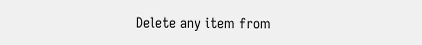Delete any item from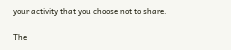your activity that you choose not to share.

The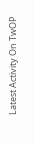Latest Activity On TwOP